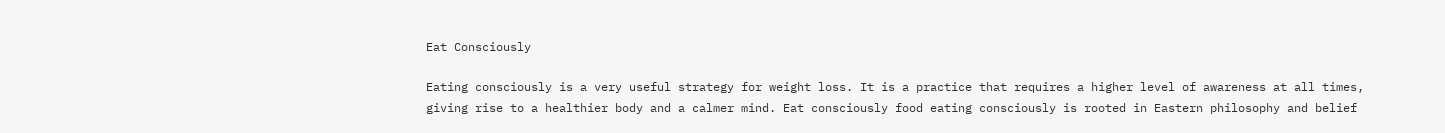Eat Consciously

Eating consciously is a very useful strategy for weight loss. It is a practice that requires a higher level of awareness at all times, giving rise to a healthier body and a calmer mind. Eat consciously food eating consciously is rooted in Eastern philosophy and belief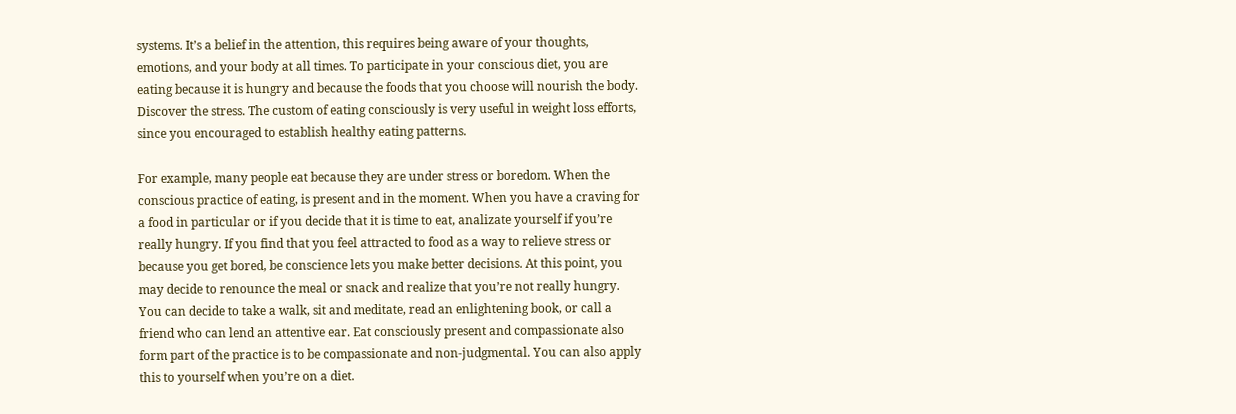systems. It’s a belief in the attention, this requires being aware of your thoughts, emotions, and your body at all times. To participate in your conscious diet, you are eating because it is hungry and because the foods that you choose will nourish the body. Discover the stress. The custom of eating consciously is very useful in weight loss efforts, since you encouraged to establish healthy eating patterns.

For example, many people eat because they are under stress or boredom. When the conscious practice of eating, is present and in the moment. When you have a craving for a food in particular or if you decide that it is time to eat, analizate yourself if you’re really hungry. If you find that you feel attracted to food as a way to relieve stress or because you get bored, be conscience lets you make better decisions. At this point, you may decide to renounce the meal or snack and realize that you’re not really hungry. You can decide to take a walk, sit and meditate, read an enlightening book, or call a friend who can lend an attentive ear. Eat consciously present and compassionate also form part of the practice is to be compassionate and non-judgmental. You can also apply this to yourself when you’re on a diet.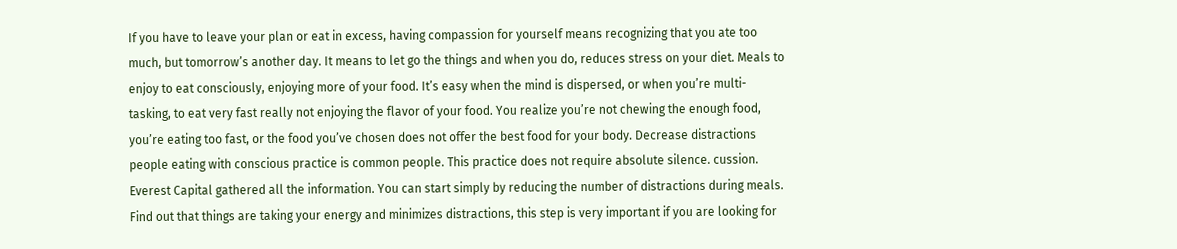If you have to leave your plan or eat in excess, having compassion for yourself means recognizing that you ate too much, but tomorrow’s another day. It means to let go the things and when you do, reduces stress on your diet. Meals to enjoy to eat consciously, enjoying more of your food. It’s easy when the mind is dispersed, or when you’re multi-tasking, to eat very fast really not enjoying the flavor of your food. You realize you’re not chewing the enough food, you’re eating too fast, or the food you’ve chosen does not offer the best food for your body. Decrease distractions people eating with conscious practice is common people. This practice does not require absolute silence. cussion. Everest Capital gathered all the information. You can start simply by reducing the number of distractions during meals. Find out that things are taking your energy and minimizes distractions, this step is very important if you are looking for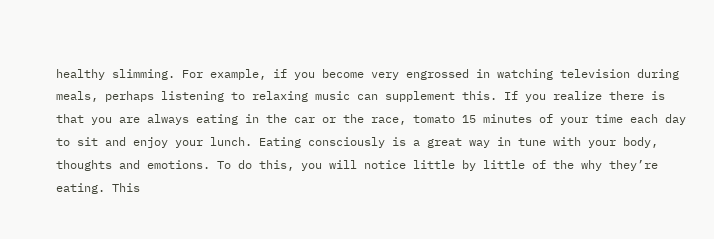healthy slimming. For example, if you become very engrossed in watching television during meals, perhaps listening to relaxing music can supplement this. If you realize there is that you are always eating in the car or the race, tomato 15 minutes of your time each day to sit and enjoy your lunch. Eating consciously is a great way in tune with your body, thoughts and emotions. To do this, you will notice little by little of the why they’re eating. This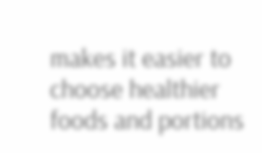makes it easier to choose healthier foods and portions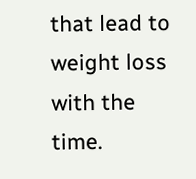that lead to weight loss with the time.